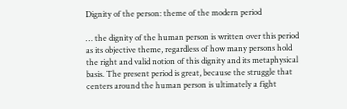Dignity of the person: theme of the modern period

… the dignity of the human person is written over this period as its objective theme, regardless of how many persons hold the right and valid notion of this dignity and its metaphysical basis. The present period is great, because the struggle that centers around the human person is ultimately a fight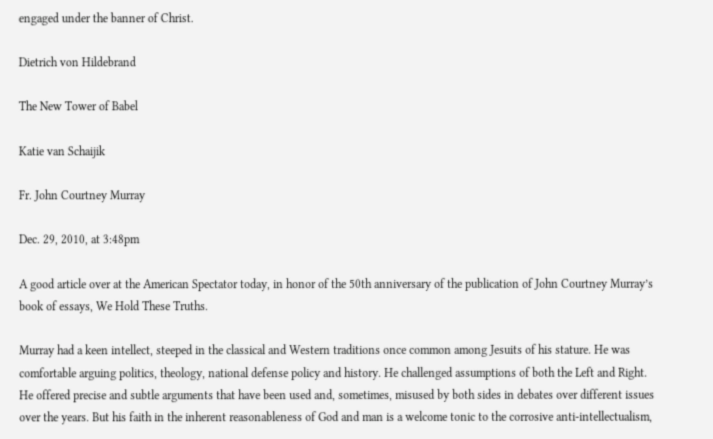engaged under the banner of Christ.

Dietrich von Hildebrand

The New Tower of Babel

Katie van Schaijik

Fr. John Courtney Murray

Dec. 29, 2010, at 3:48pm

A good article over at the American Spectator today, in honor of the 50th anniversary of the publication of John Courtney Murray’s book of essays, We Hold These Truths.

Murray had a keen intellect, steeped in the classical and Western traditions once common among Jesuits of his stature. He was comfortable arguing politics, theology, national defense policy and history. He challenged assumptions of both the Left and Right. He offered precise and subtle arguments that have been used and, sometimes, misused by both sides in debates over different issues over the years. But his faith in the inherent reasonableness of God and man is a welcome tonic to the corrosive anti-intellectualism,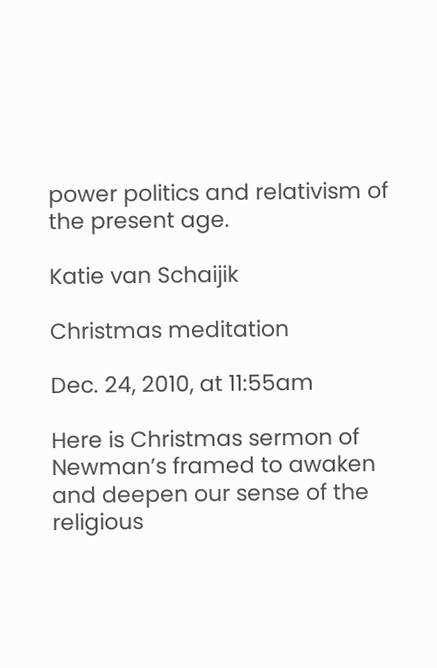power politics and relativism of the present age.

Katie van Schaijik

Christmas meditation

Dec. 24, 2010, at 11:55am

Here is Christmas sermon of Newman’s framed to awaken and deepen our sense of the religious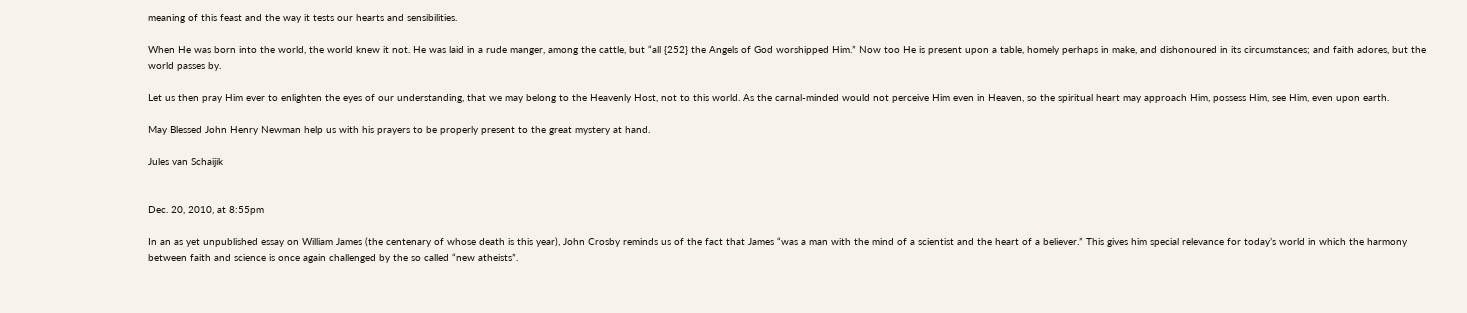meaning of this feast and the way it tests our hearts and sensibilities.

When He was born into the world, the world knew it not. He was laid in a rude manger, among the cattle, but “all {252} the Angels of God worshipped Him.” Now too He is present upon a table, homely perhaps in make, and dishonoured in its circumstances; and faith adores, but the world passes by.

Let us then pray Him ever to enlighten the eyes of our understanding, that we may belong to the Heavenly Host, not to this world. As the carnal-minded would not perceive Him even in Heaven, so the spiritual heart may approach Him, possess Him, see Him, even upon earth.

May Blessed John Henry Newman help us with his prayers to be properly present to the great mystery at hand.

Jules van Schaijik


Dec. 20, 2010, at 8:55pm

In an as yet unpublished essay on William James (the centenary of whose death is this year), John Crosby reminds us of the fact that James “was a man with the mind of a scientist and the heart of a believer.” This gives him special relevance for today’s world in which the harmony between faith and science is once again challenged by the so called “new atheists”.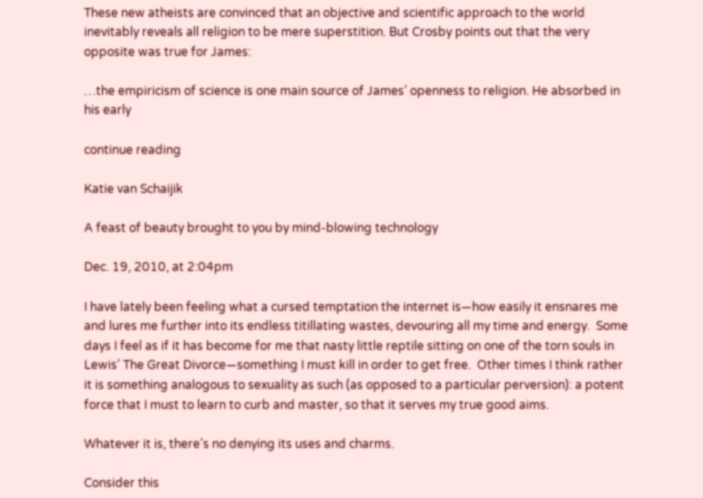These new atheists are convinced that an objective and scientific approach to the world inevitably reveals all religion to be mere superstition. But Crosby points out that the very opposite was true for James:

…the empiricism of science is one main source of James’ openness to religion. He absorbed in his early

continue reading

Katie van Schaijik

A feast of beauty brought to you by mind-blowing technology

Dec. 19, 2010, at 2:04pm

I have lately been feeling what a cursed temptation the internet is—how easily it ensnares me and lures me further into its endless titillating wastes, devouring all my time and energy.  Some days I feel as if it has become for me that nasty little reptile sitting on one of the torn souls in Lewis’ The Great Divorce—something I must kill in order to get free.  Other times I think rather it is something analogous to sexuality as such (as opposed to a particular perversion): a potent force that I must to learn to curb and master, so that it serves my true good aims.

Whatever it is, there’s no denying its uses and charms.

Consider this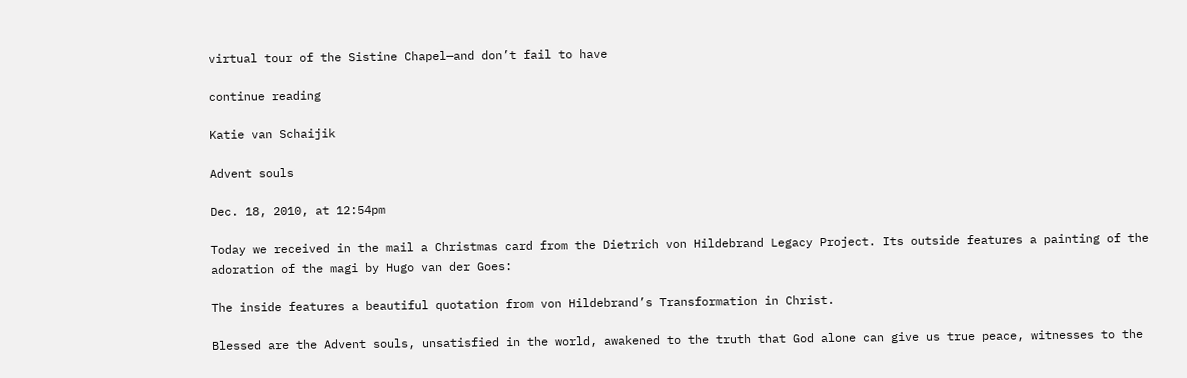virtual tour of the Sistine Chapel—and don’t fail to have

continue reading

Katie van Schaijik

Advent souls

Dec. 18, 2010, at 12:54pm

Today we received in the mail a Christmas card from the Dietrich von Hildebrand Legacy Project. Its outside features a painting of the adoration of the magi by Hugo van der Goes:

The inside features a beautiful quotation from von Hildebrand’s Transformation in Christ.

Blessed are the Advent souls, unsatisfied in the world, awakened to the truth that God alone can give us true peace, witnesses to the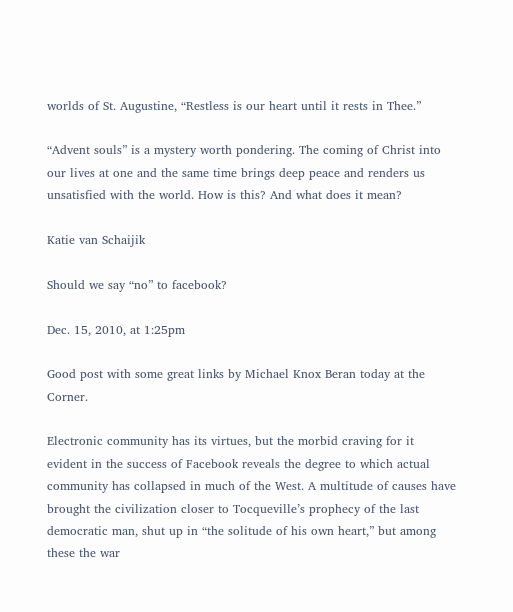worlds of St. Augustine, “Restless is our heart until it rests in Thee.”

“Advent souls” is a mystery worth pondering. The coming of Christ into our lives at one and the same time brings deep peace and renders us unsatisfied with the world. How is this? And what does it mean?

Katie van Schaijik

Should we say “no” to facebook?

Dec. 15, 2010, at 1:25pm

Good post with some great links by Michael Knox Beran today at the Corner.

Electronic community has its virtues, but the morbid craving for it evident in the success of Facebook reveals the degree to which actual community has collapsed in much of the West. A multitude of causes have brought the civilization closer to Tocqueville’s prophecy of the last democratic man, shut up in “the solitude of his own heart,” but among these the war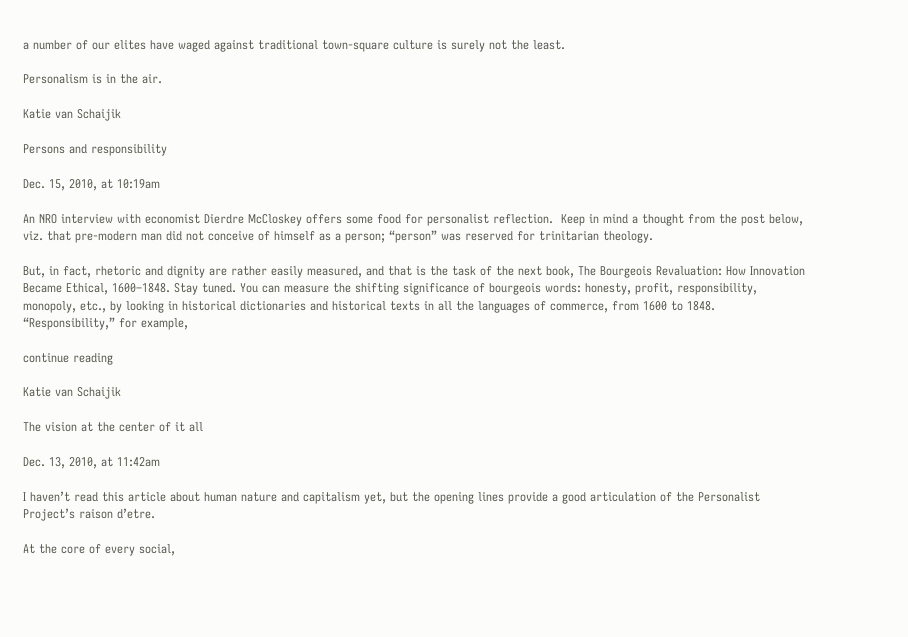a number of our elites have waged against traditional town-square culture is surely not the least.

Personalism is in the air.

Katie van Schaijik

Persons and responsibility

Dec. 15, 2010, at 10:19am

An NRO interview with economist Dierdre McCloskey offers some food for personalist reflection.  Keep in mind a thought from the post below, viz. that pre-modern man did not conceive of himself as a person; “person” was reserved for trinitarian theology.

But, in fact, rhetoric and dignity are rather easily measured, and that is the task of the next book, The Bourgeois Revaluation: How Innovation Became Ethical, 1600–1848. Stay tuned. You can measure the shifting significance of bourgeois words: honesty, profit, responsibility, monopoly, etc., by looking in historical dictionaries and historical texts in all the languages of commerce, from 1600 to 1848. “Responsibility,” for example,

continue reading

Katie van Schaijik

The vision at the center of it all

Dec. 13, 2010, at 11:42am

I haven’t read this article about human nature and capitalism yet, but the opening lines provide a good articulation of the Personalist Project’s raison d’etre.

At the core of every social,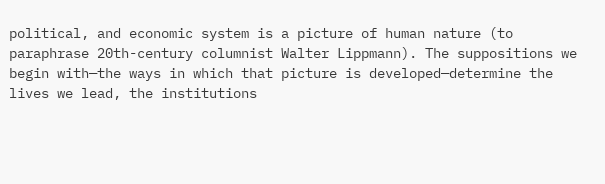political, and economic system is a picture of human nature (to paraphrase 20th-century columnist Walter Lippmann). The suppositions we begin with—the ways in which that picture is developed—determine the lives we lead, the institutions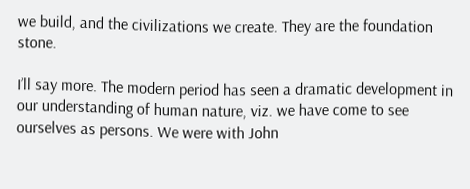we build, and the civilizations we create. They are the foundation stone.

I’ll say more. The modern period has seen a dramatic development in our understanding of human nature, viz. we have come to see ourselves as persons. We were with John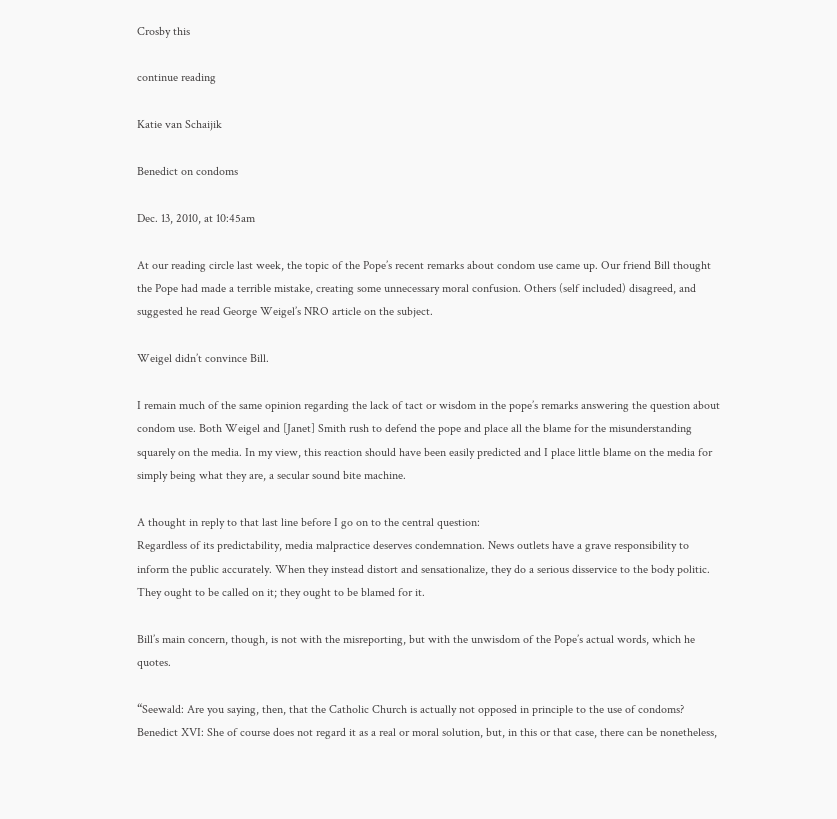Crosby this

continue reading

Katie van Schaijik

Benedict on condoms

Dec. 13, 2010, at 10:45am

At our reading circle last week, the topic of the Pope’s recent remarks about condom use came up. Our friend Bill thought the Pope had made a terrible mistake, creating some unnecessary moral confusion. Others (self included) disagreed, and suggested he read George Weigel’s NRO article on the subject.

Weigel didn’t convince Bill.

I remain much of the same opinion regarding the lack of tact or wisdom in the pope’s remarks answering the question about condom use. Both Weigel and [Janet] Smith rush to defend the pope and place all the blame for the misunderstanding squarely on the media. In my view, this reaction should have been easily predicted and I place little blame on the media for simply being what they are, a secular sound bite machine.

A thought in reply to that last line before I go on to the central question:
Regardless of its predictability, media malpractice deserves condemnation. News outlets have a grave responsibility to inform the public accurately. When they instead distort and sensationalize, they do a serious disservice to the body politic. They ought to be called on it; they ought to be blamed for it.

Bill’s main concern, though, is not with the misreporting, but with the unwisdom of the Pope’s actual words, which he quotes.

“Seewald: Are you saying, then, that the Catholic Church is actually not opposed in principle to the use of condoms?
Benedict XVI: She of course does not regard it as a real or moral solution, but, in this or that case, there can be nonetheless,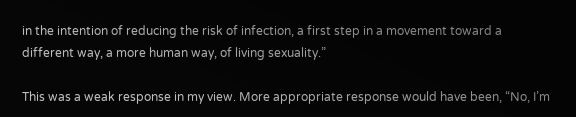in the intention of reducing the risk of infection, a first step in a movement toward a different way, a more human way, of living sexuality.”

This was a weak response in my view. More appropriate response would have been, “No, I’m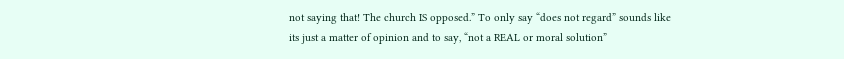not saying that! The church IS opposed.” To only say “does not regard” sounds like its just a matter of opinion and to say, “not a REAL or moral solution”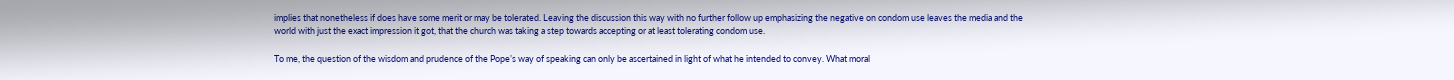implies that nonetheless if does have some merit or may be tolerated. Leaving the discussion this way with no further follow up emphasizing the negative on condom use leaves the media and the world with just the exact impression it got, that the church was taking a step towards accepting or at least tolerating condom use.

To me, the question of the wisdom and prudence of the Pope’s way of speaking can only be ascertained in light of what he intended to convey. What moral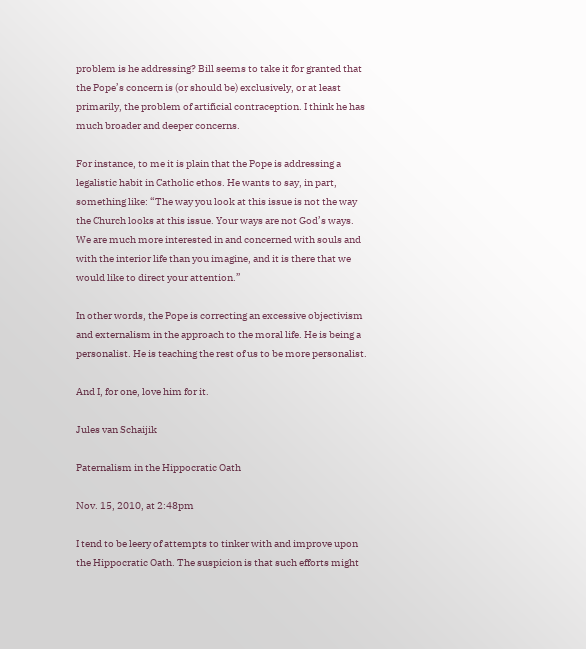problem is he addressing? Bill seems to take it for granted that the Pope’s concern is (or should be) exclusively, or at least primarily, the problem of artificial contraception. I think he has much broader and deeper concerns.

For instance, to me it is plain that the Pope is addressing a legalistic habit in Catholic ethos. He wants to say, in part, something like: “The way you look at this issue is not the way the Church looks at this issue. Your ways are not God’s ways. We are much more interested in and concerned with souls and with the interior life than you imagine, and it is there that we would like to direct your attention.”

In other words, the Pope is correcting an excessive objectivism and externalism in the approach to the moral life. He is being a personalist. He is teaching the rest of us to be more personalist.

And I, for one, love him for it.

Jules van Schaijik

Paternalism in the Hippocratic Oath

Nov. 15, 2010, at 2:48pm

I tend to be leery of attempts to tinker with and improve upon the Hippocratic Oath. The suspicion is that such efforts might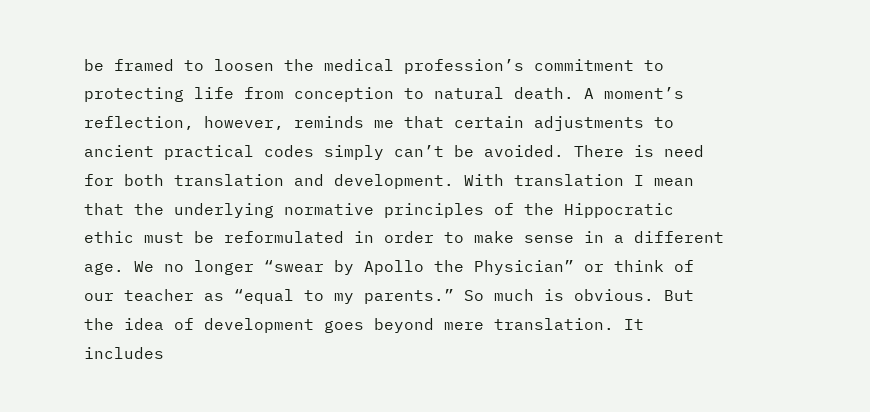be framed to loosen the medical profession’s commitment to protecting life from conception to natural death. A moment’s reflection, however, reminds me that certain adjustments to ancient practical codes simply can’t be avoided. There is need for both translation and development. With translation I mean that the underlying normative principles of the Hippocratic ethic must be reformulated in order to make sense in a different age. We no longer “swear by Apollo the Physician” or think of our teacher as “equal to my parents.” So much is obvious. But the idea of development goes beyond mere translation. It includes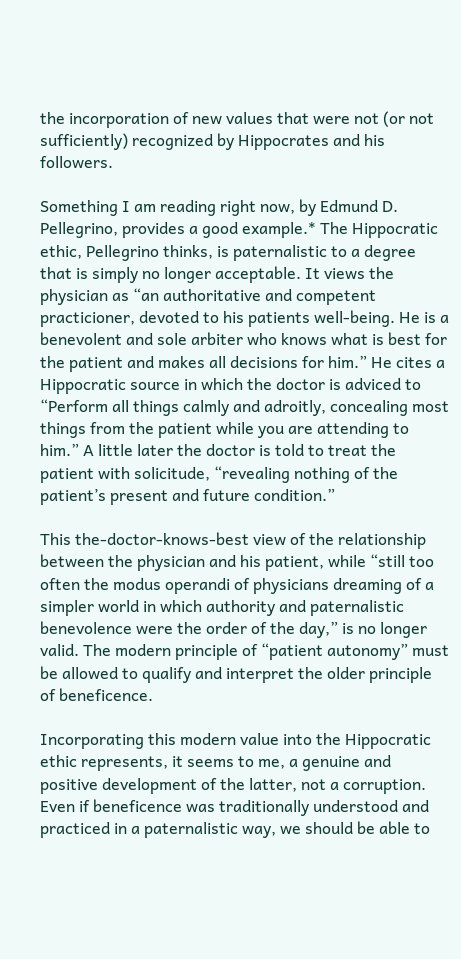the incorporation of new values that were not (or not sufficiently) recognized by Hippocrates and his followers.

Something I am reading right now, by Edmund D. Pellegrino, provides a good example.* The Hippocratic ethic, Pellegrino thinks, is paternalistic to a degree that is simply no longer acceptable. It views the physician as “an authoritative and competent practicioner, devoted to his patients well-being. He is a benevolent and sole arbiter who knows what is best for the patient and makes all decisions for him.” He cites a Hippocratic source in which the doctor is adviced to “Perform all things calmly and adroitly, concealing most things from the patient while you are attending to him.” A little later the doctor is told to treat the patient with solicitude, “revealing nothing of the patient’s present and future condition.”

This the-doctor-knows-best view of the relationship between the physician and his patient, while “still too often the modus operandi of physicians dreaming of a simpler world in which authority and paternalistic benevolence were the order of the day,” is no longer valid. The modern principle of “patient autonomy” must be allowed to qualify and interpret the older principle of beneficence.

Incorporating this modern value into the Hippocratic ethic represents, it seems to me, a genuine and positive development of the latter, not a corruption. Even if beneficence was traditionally understood and practiced in a paternalistic way, we should be able to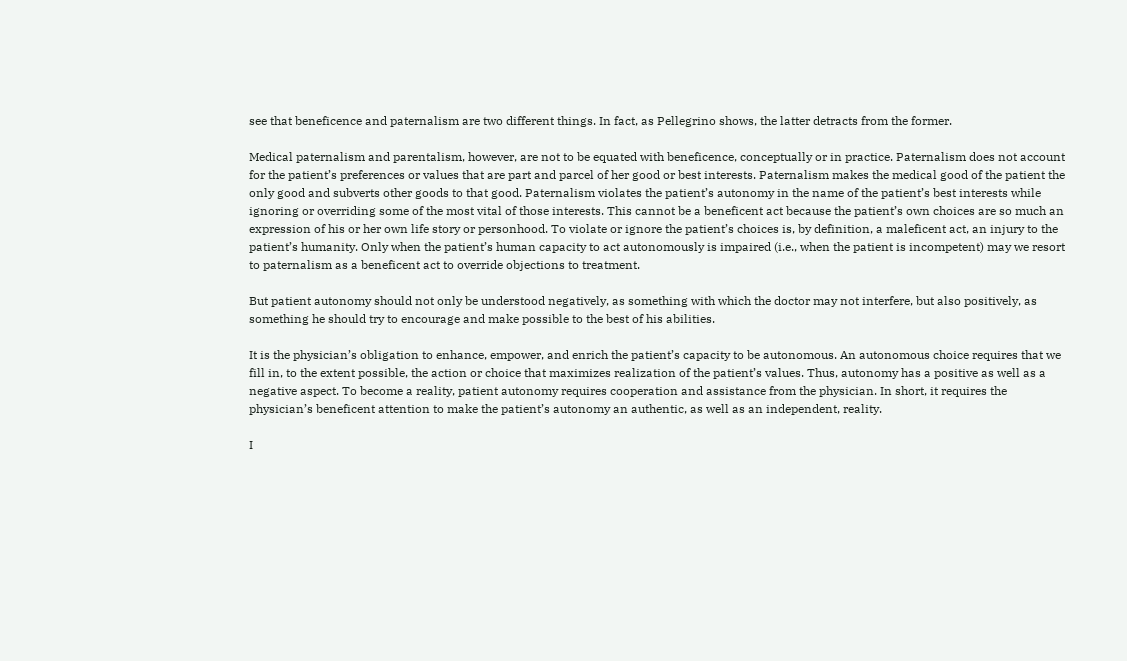see that beneficence and paternalism are two different things. In fact, as Pellegrino shows, the latter detracts from the former.

Medical paternalism and parentalism, however, are not to be equated with beneficence, conceptually or in practice. Paternalism does not account for the patient’s preferences or values that are part and parcel of her good or best interests. Paternalism makes the medical good of the patient the only good and subverts other goods to that good. Paternalism violates the patient’s autonomy in the name of the patient’s best interests while ignoring or overriding some of the most vital of those interests. This cannot be a beneficent act because the patient’s own choices are so much an expression of his or her own life story or personhood. To violate or ignore the patient’s choices is, by definition, a maleficent act, an injury to the patient’s humanity. Only when the patient’s human capacity to act autonomously is impaired (i.e., when the patient is incompetent) may we resort to paternalism as a beneficent act to override objections to treatment.

But patient autonomy should not only be understood negatively, as something with which the doctor may not interfere, but also positively, as something he should try to encourage and make possible to the best of his abilities.

It is the physician’s obligation to enhance, empower, and enrich the patient’s capacity to be autonomous. An autonomous choice requires that we fill in, to the extent possible, the action or choice that maximizes realization of the patient’s values. Thus, autonomy has a positive as well as a negative aspect. To become a reality, patient autonomy requires cooperation and assistance from the physician. In short, it requires the physician’s beneficent attention to make the patient’s autonomy an authentic, as well as an independent, reality.

I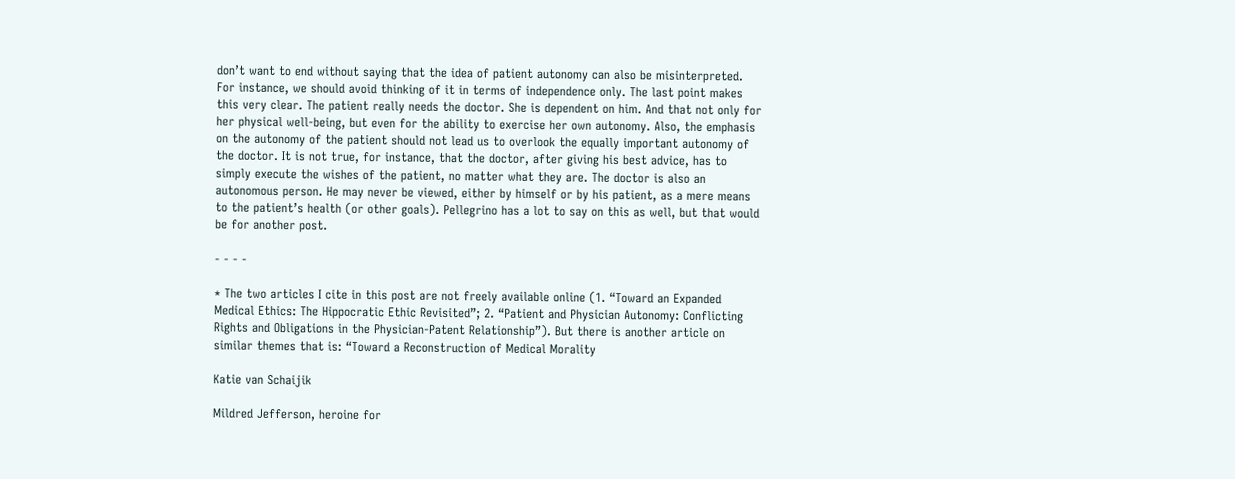don’t want to end without saying that the idea of patient autonomy can also be misinterpreted. For instance, we should avoid thinking of it in terms of independence only. The last point makes this very clear. The patient really needs the doctor. She is dependent on him. And that not only for her physical well-being, but even for the ability to exercise her own autonomy. Also, the emphasis on the autonomy of the patient should not lead us to overlook the equally important autonomy of the doctor. It is not true, for instance, that the doctor, after giving his best advice, has to simply execute the wishes of the patient, no matter what they are. The doctor is also an autonomous person. He may never be viewed, either by himself or by his patient, as a mere means to the patient’s health (or other goals). Pellegrino has a lot to say on this as well, but that would be for another post.

- - - -

* The two articles I cite in this post are not freely available online (1. “Toward an Expanded Medical Ethics: The Hippocratic Ethic Revisited”; 2. “Patient and Physician Autonomy: Conflicting Rights and Obligations in the Physician-Patent Relationship”). But there is another article on similar themes that is: “Toward a Reconstruction of Medical Morality

Katie van Schaijik

Mildred Jefferson, heroine for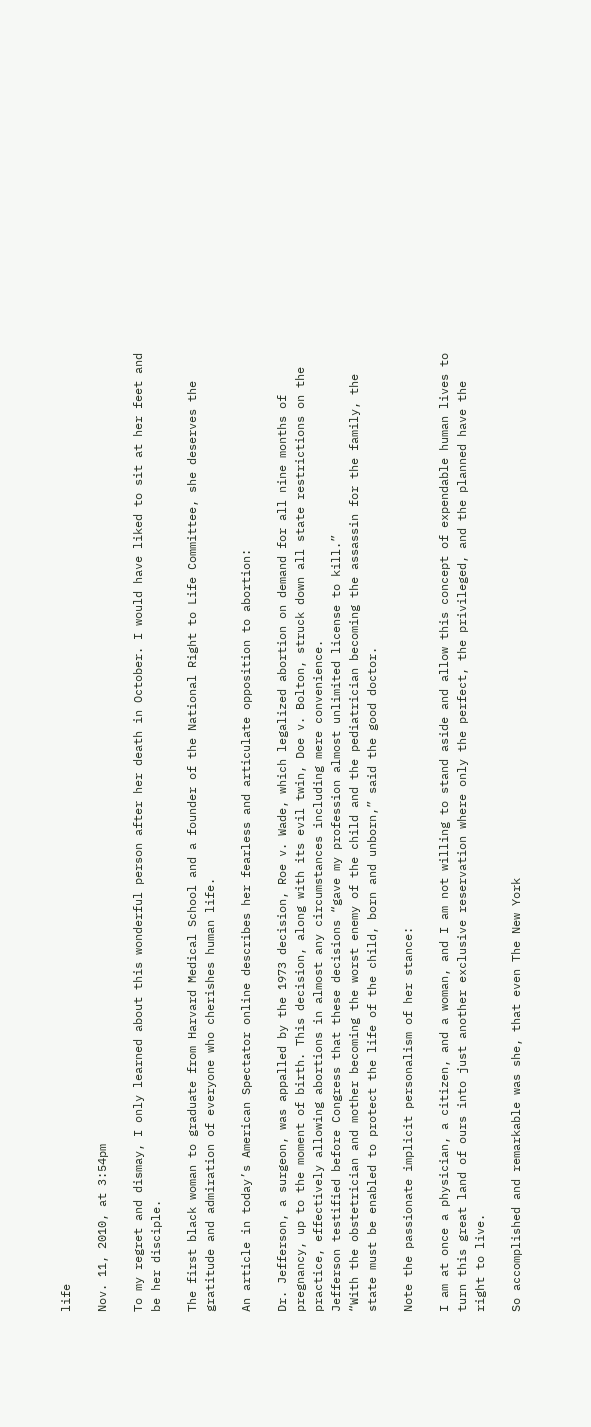life

Nov. 11, 2010, at 3:54pm

To my regret and dismay, I only learned about this wonderful person after her death in October. I would have liked to sit at her feet and be her disciple.

The first black woman to graduate from Harvard Medical School and a founder of the National Right to Life Committee, she deserves the gratitude and admiration of everyone who cherishes human life.

An article in today’s American Spectator online describes her fearless and articulate opposition to abortion:

Dr. Jefferson, a surgeon, was appalled by the 1973 decision, Roe v. Wade, which legalized abortion on demand for all nine months of pregnancy, up to the moment of birth. This decision, along with its evil twin, Doe v. Bolton, struck down all state restrictions on the practice, effectively allowing abortions in almost any circumstances including mere convenience.
Jefferson testified before Congress that these decisions “gave my profession almost unlimited license to kill.”
“With the obstetrician and mother becoming the worst enemy of the child and the pediatrician becoming the assassin for the family, the state must be enabled to protect the life of the child, born and unborn,” said the good doctor.

Note the passionate implicit personalism of her stance:

I am at once a physician, a citizen, and a woman, and I am not willing to stand aside and allow this concept of expendable human lives to turn this great land of ours into just another exclusive reservation where only the perfect, the privileged, and the planned have the right to live.

So accomplished and remarkable was she, that even The New York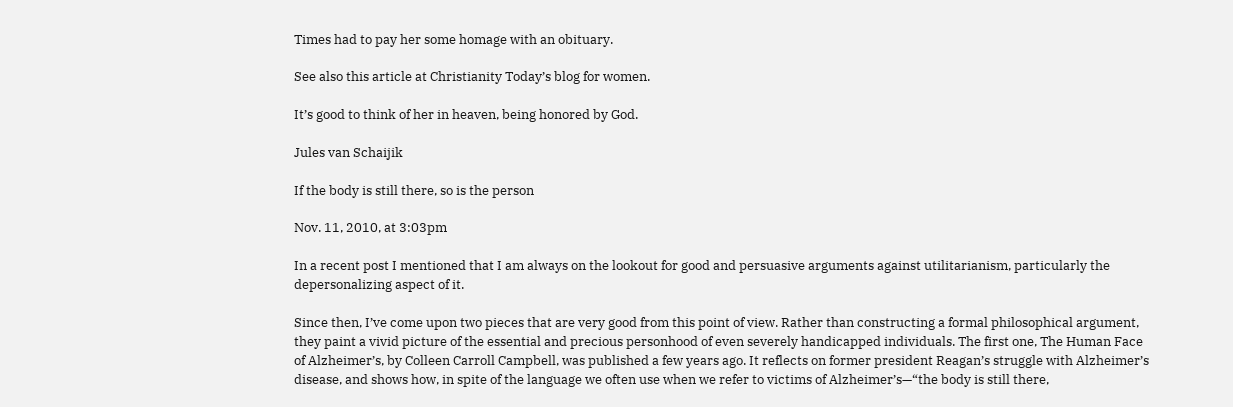Times had to pay her some homage with an obituary.

See also this article at Christianity Today’s blog for women.

It’s good to think of her in heaven, being honored by God.

Jules van Schaijik

If the body is still there, so is the person

Nov. 11, 2010, at 3:03pm

In a recent post I mentioned that I am always on the lookout for good and persuasive arguments against utilitarianism, particularly the depersonalizing aspect of it.

Since then, I’ve come upon two pieces that are very good from this point of view. Rather than constructing a formal philosophical argument, they paint a vivid picture of the essential and precious personhood of even severely handicapped individuals. The first one, The Human Face of Alzheimer’s, by Colleen Carroll Campbell, was published a few years ago. It reflects on former president Reagan’s struggle with Alzheimer’s disease, and shows how, in spite of the language we often use when we refer to victims of Alzheimer’s—“the body is still there,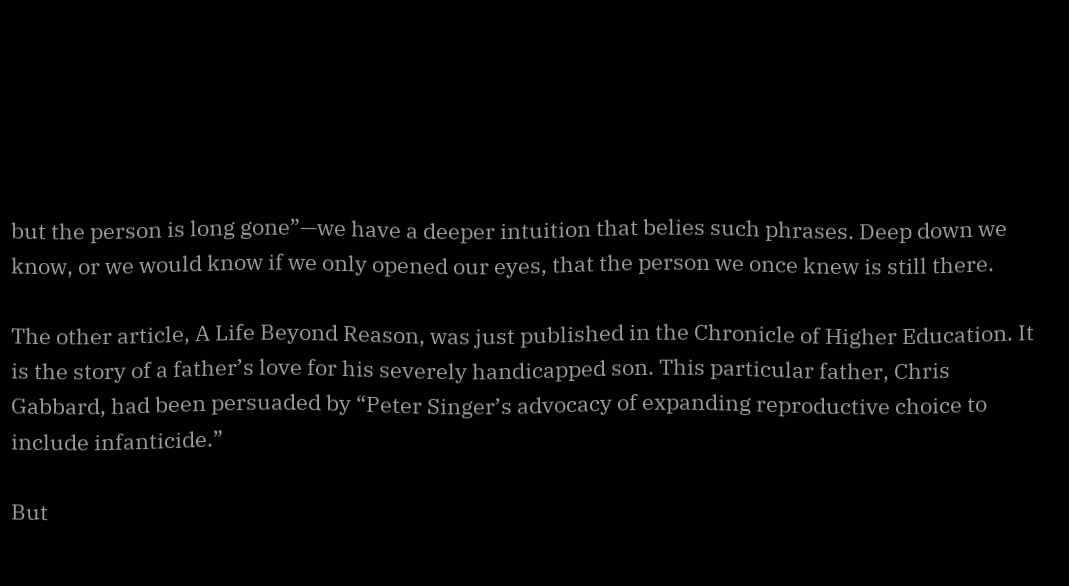but the person is long gone”—we have a deeper intuition that belies such phrases. Deep down we know, or we would know if we only opened our eyes, that the person we once knew is still there.

The other article, A Life Beyond Reason, was just published in the Chronicle of Higher Education. It is the story of a father’s love for his severely handicapped son. This particular father, Chris Gabbard, had been persuaded by “Peter Singer’s advocacy of expanding reproductive choice to include infanticide.”

But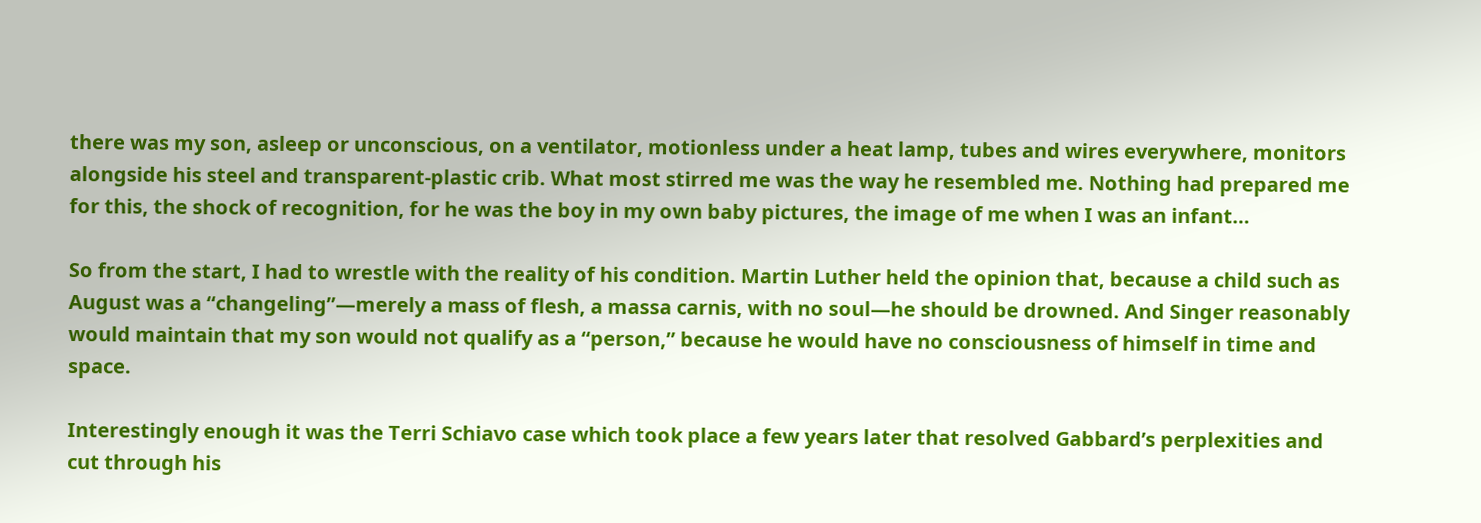there was my son, asleep or unconscious, on a ventilator, motionless under a heat lamp, tubes and wires everywhere, monitors alongside his steel and transparent-plastic crib. What most stirred me was the way he resembled me. Nothing had prepared me for this, the shock of recognition, for he was the boy in my own baby pictures, the image of me when I was an infant…

So from the start, I had to wrestle with the reality of his condition. Martin Luther held the opinion that, because a child such as August was a “changeling”—merely a mass of flesh, a massa carnis, with no soul—he should be drowned. And Singer reasonably would maintain that my son would not qualify as a “person,” because he would have no consciousness of himself in time and space.

Interestingly enough it was the Terri Schiavo case which took place a few years later that resolved Gabbard’s perplexities and cut through his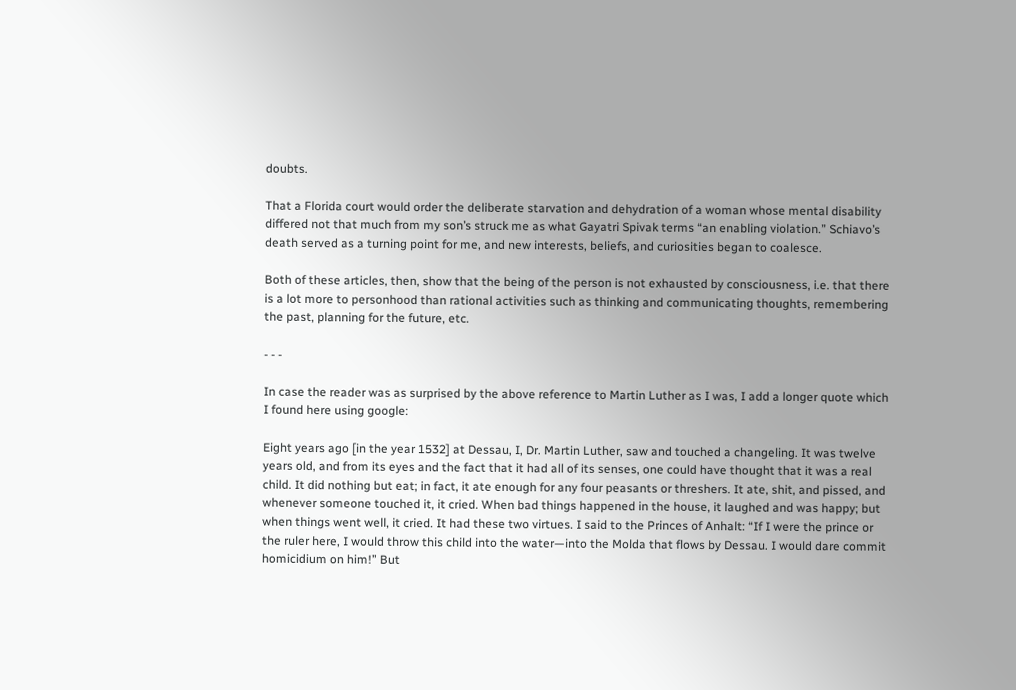doubts.

That a Florida court would order the deliberate starvation and dehydration of a woman whose mental disability differed not that much from my son’s struck me as what Gayatri Spivak terms “an enabling violation.” Schiavo’s death served as a turning point for me, and new interests, beliefs, and curiosities began to coalesce.

Both of these articles, then, show that the being of the person is not exhausted by consciousness, i.e. that there is a lot more to personhood than rational activities such as thinking and communicating thoughts, remembering the past, planning for the future, etc.

- - -

In case the reader was as surprised by the above reference to Martin Luther as I was, I add a longer quote which I found here using google:

Eight years ago [in the year 1532] at Dessau, I, Dr. Martin Luther, saw and touched a changeling. It was twelve years old, and from its eyes and the fact that it had all of its senses, one could have thought that it was a real child. It did nothing but eat; in fact, it ate enough for any four peasants or threshers. It ate, shit, and pissed, and whenever someone touched it, it cried. When bad things happened in the house, it laughed and was happy; but when things went well, it cried. It had these two virtues. I said to the Princes of Anhalt: “If I were the prince or the ruler here, I would throw this child into the water—into the Molda that flows by Dessau. I would dare commit homicidium on him!” But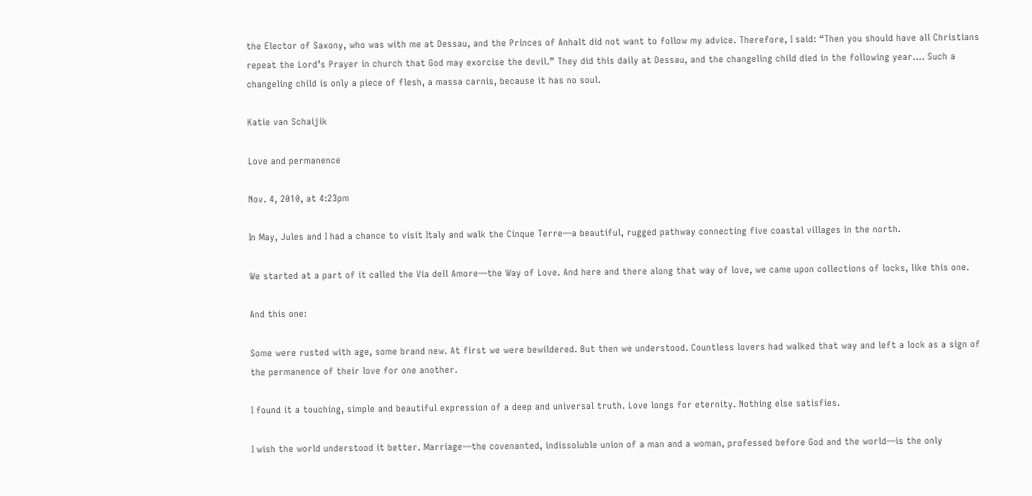the Elector of Saxony, who was with me at Dessau, and the Princes of Anhalt did not want to follow my advice. Therefore, I said: “Then you should have all Christians repeat the Lord’s Prayer in church that God may exorcise the devil.” They did this daily at Dessau, and the changeling child died in the following year…. Such a changeling child is only a piece of flesh, a massa carnis, because it has no soul.

Katie van Schaijik

Love and permanence

Nov. 4, 2010, at 4:23pm

In May, Jules and I had a chance to visit Italy and walk the Cinque Terre—a beautiful, rugged pathway connecting five coastal villages in the north.

We started at a part of it called the Via dell Amore—the Way of Love. And here and there along that way of love, we came upon collections of locks, like this one.

And this one:

Some were rusted with age, some brand new. At first we were bewildered. But then we understood. Countless lovers had walked that way and left a lock as a sign of the permanence of their love for one another.

I found it a touching, simple and beautiful expression of a deep and universal truth. Love longs for eternity. Nothing else satisfies.

I wish the world understood it better. Marriage—the covenanted, indissoluble union of a man and a woman, professed before God and the world—is the only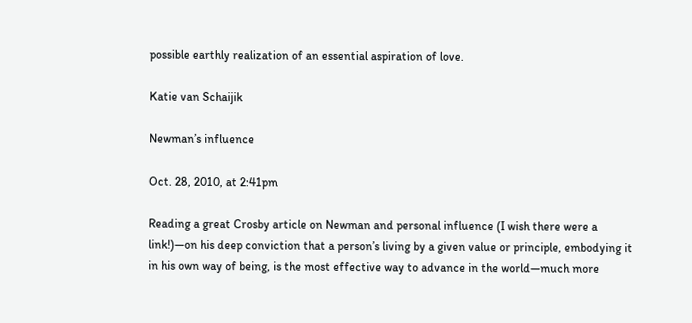possible earthly realization of an essential aspiration of love.

Katie van Schaijik

Newman’s influence

Oct. 28, 2010, at 2:41pm

Reading a great Crosby article on Newman and personal influence (I wish there were a link!)—on his deep conviction that a person’s living by a given value or principle, embodying it in his own way of being, is the most effective way to advance in the world—much more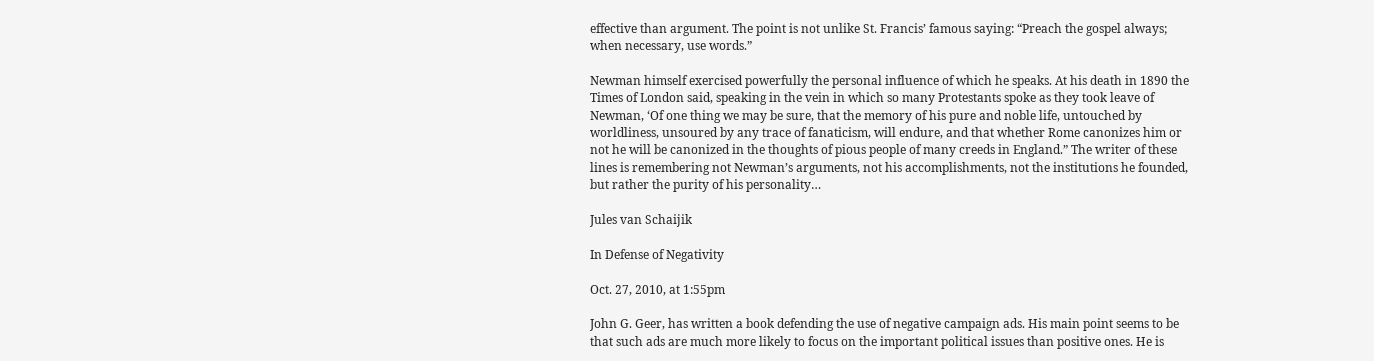effective than argument. The point is not unlike St. Francis’ famous saying: “Preach the gospel always; when necessary, use words.”

Newman himself exercised powerfully the personal influence of which he speaks. At his death in 1890 the Times of London said, speaking in the vein in which so many Protestants spoke as they took leave of Newman, ‘Of one thing we may be sure, that the memory of his pure and noble life, untouched by worldliness, unsoured by any trace of fanaticism, will endure, and that whether Rome canonizes him or not he will be canonized in the thoughts of pious people of many creeds in England.” The writer of these lines is remembering not Newman’s arguments, not his accomplishments, not the institutions he founded, but rather the purity of his personality…

Jules van Schaijik

In Defense of Negativity

Oct. 27, 2010, at 1:55pm

John G. Geer, has written a book defending the use of negative campaign ads. His main point seems to be that such ads are much more likely to focus on the important political issues than positive ones. He is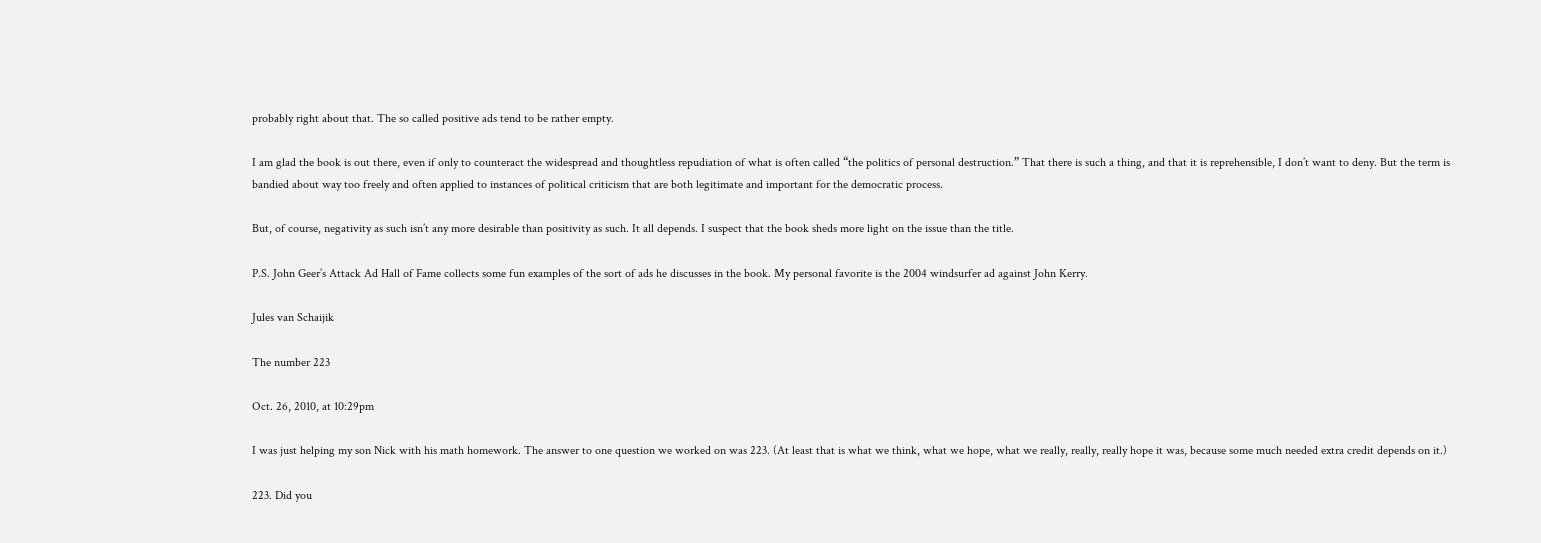probably right about that. The so called positive ads tend to be rather empty.

I am glad the book is out there, even if only to counteract the widespread and thoughtless repudiation of what is often called “the politics of personal destruction.” That there is such a thing, and that it is reprehensible, I don’t want to deny. But the term is bandied about way too freely and often applied to instances of political criticism that are both legitimate and important for the democratic process.

But, of course, negativity as such isn’t any more desirable than positivity as such. It all depends. I suspect that the book sheds more light on the issue than the title.

P.S. John Geer’s Attack Ad Hall of Fame collects some fun examples of the sort of ads he discusses in the book. My personal favorite is the 2004 windsurfer ad against John Kerry.

Jules van Schaijik

The number 223

Oct. 26, 2010, at 10:29pm

I was just helping my son Nick with his math homework. The answer to one question we worked on was 223. (At least that is what we think, what we hope, what we really, really, really hope it was, because some much needed extra credit depends on it.)

223. Did you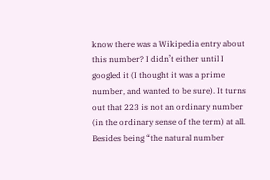know there was a Wikipedia entry about this number? I didn’t either until I googled it (I thought it was a prime number, and wanted to be sure). It turns out that 223 is not an ordinary number (in the ordinary sense of the term) at all. Besides being “the natural number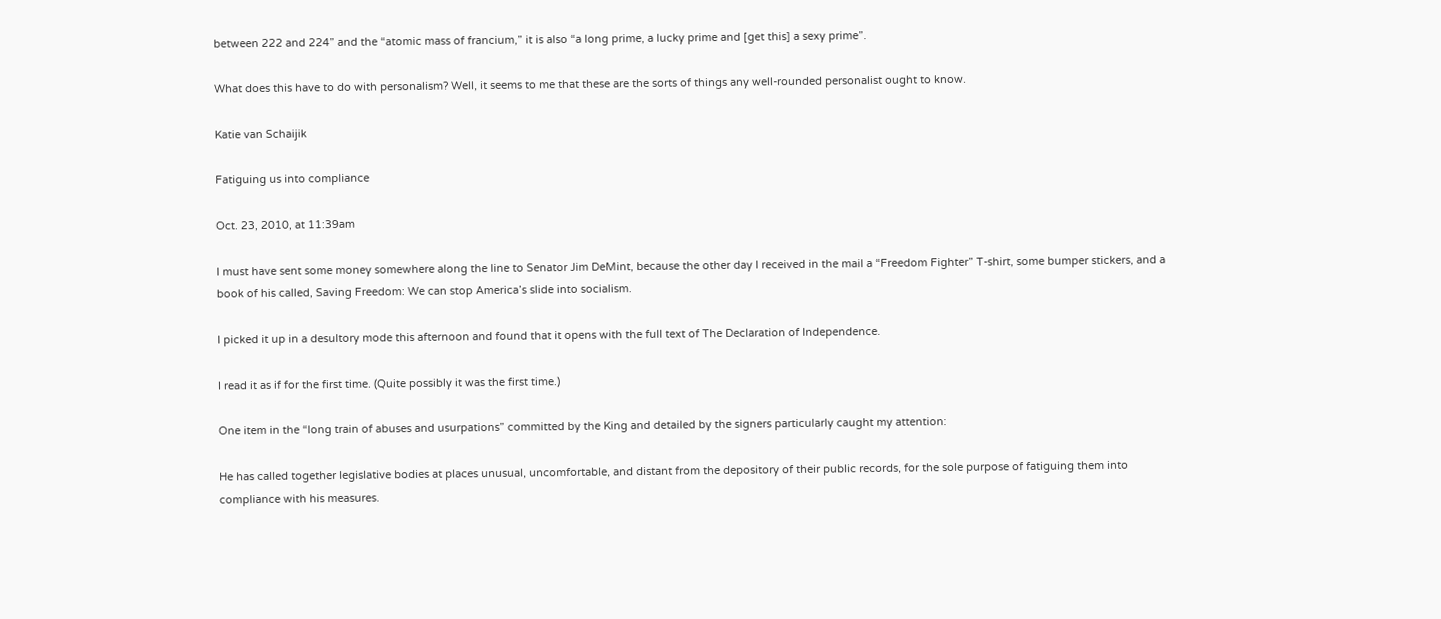between 222 and 224” and the “atomic mass of francium,” it is also “a long prime, a lucky prime and [get this] a sexy prime”.

What does this have to do with personalism? Well, it seems to me that these are the sorts of things any well-rounded personalist ought to know.

Katie van Schaijik

Fatiguing us into compliance

Oct. 23, 2010, at 11:39am

I must have sent some money somewhere along the line to Senator Jim DeMint, because the other day I received in the mail a “Freedom Fighter” T-shirt, some bumper stickers, and a book of his called, Saving Freedom: We can stop America’s slide into socialism.

I picked it up in a desultory mode this afternoon and found that it opens with the full text of The Declaration of Independence.

I read it as if for the first time. (Quite possibly it was the first time.)

One item in the “long train of abuses and usurpations” committed by the King and detailed by the signers particularly caught my attention:

He has called together legislative bodies at places unusual, uncomfortable, and distant from the depository of their public records, for the sole purpose of fatiguing them into compliance with his measures.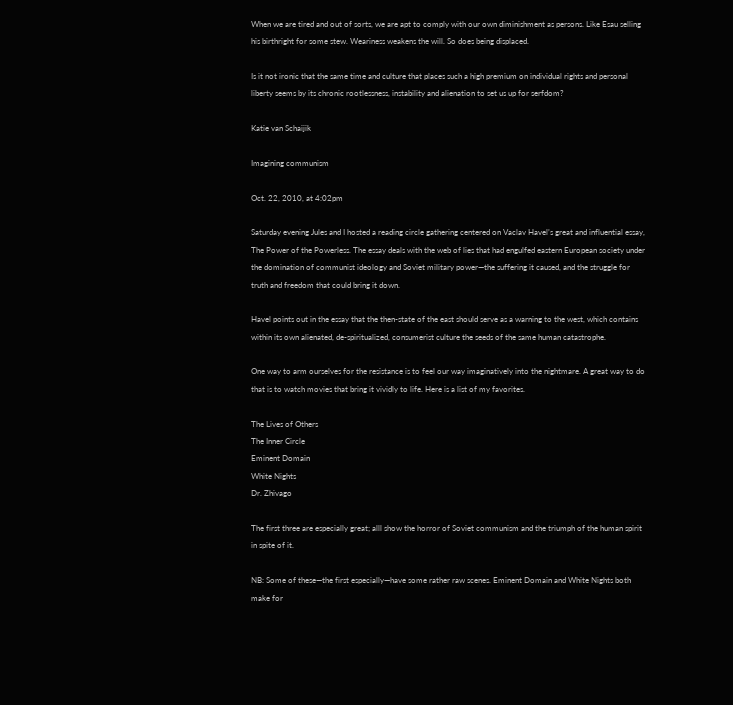When we are tired and out of sorts, we are apt to comply with our own diminishment as persons. Like Esau selling his birthright for some stew. Weariness weakens the will. So does being displaced.

Is it not ironic that the same time and culture that places such a high premium on individual rights and personal liberty seems by its chronic rootlessness, instability and alienation to set us up for serfdom?

Katie van Schaijik

Imagining communism

Oct. 22, 2010, at 4:02pm

Saturday evening Jules and I hosted a reading circle gathering centered on Vaclav Havel’s great and influential essay, The Power of the Powerless. The essay deals with the web of lies that had engulfed eastern European society under the domination of communist ideology and Soviet military power—the suffering it caused, and the struggle for truth and freedom that could bring it down.

Havel points out in the essay that the then-state of the east should serve as a warning to the west, which contains within its own alienated, de-spiritualized, consumerist culture the seeds of the same human catastrophe.

One way to arm ourselves for the resistance is to feel our way imaginatively into the nightmare. A great way to do that is to watch movies that bring it vividly to life. Here is a list of my favorites.

The Lives of Others
The Inner Circle
Eminent Domain
White Nights
Dr. Zhivago

The first three are especially great; alll show the horror of Soviet communism and the triumph of the human spirit in spite of it.

NB: Some of these—the first especially—have some rather raw scenes. Eminent Domain and White Nights both make for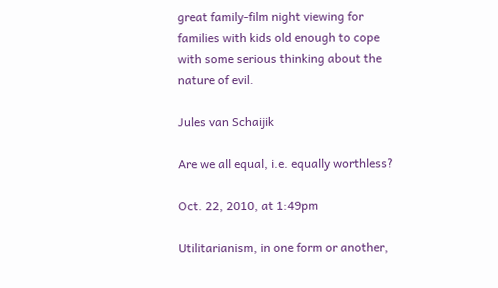great family-film night viewing for families with kids old enough to cope with some serious thinking about the nature of evil.

Jules van Schaijik

Are we all equal, i.e. equally worthless?

Oct. 22, 2010, at 1:49pm

Utilitarianism, in one form or another,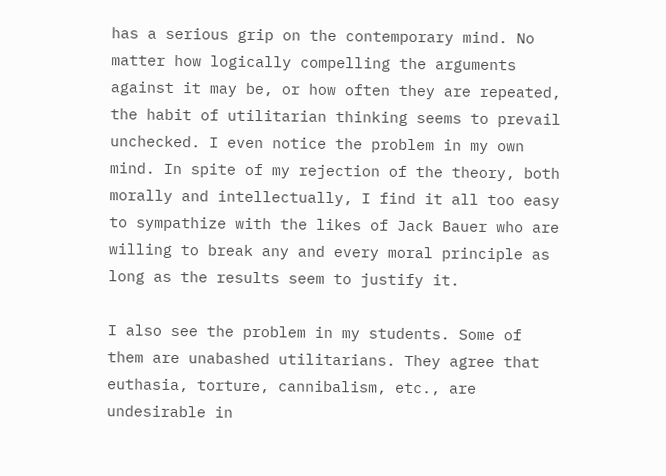has a serious grip on the contemporary mind. No matter how logically compelling the arguments against it may be, or how often they are repeated, the habit of utilitarian thinking seems to prevail unchecked. I even notice the problem in my own mind. In spite of my rejection of the theory, both morally and intellectually, I find it all too easy to sympathize with the likes of Jack Bauer who are willing to break any and every moral principle as long as the results seem to justify it.

I also see the problem in my students. Some of them are unabashed utilitarians. They agree that euthasia, torture, cannibalism, etc., are undesirable in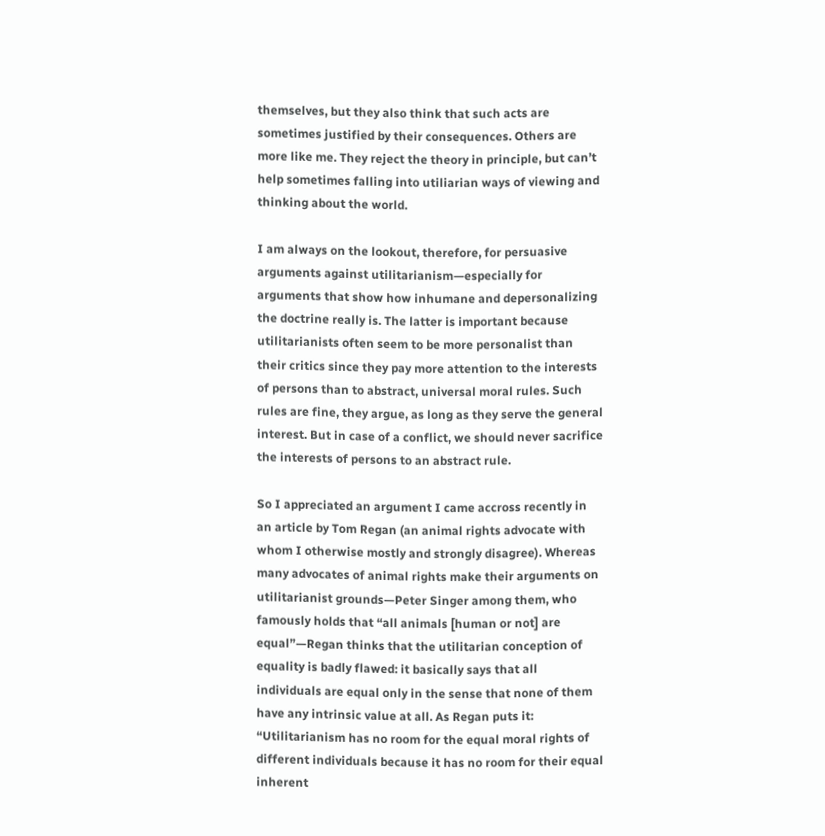themselves, but they also think that such acts are sometimes justified by their consequences. Others are more like me. They reject the theory in principle, but can’t help sometimes falling into utiliarian ways of viewing and thinking about the world.

I am always on the lookout, therefore, for persuasive arguments against utilitarianism—especially for arguments that show how inhumane and depersonalizing the doctrine really is. The latter is important because utilitarianists often seem to be more personalist than their critics since they pay more attention to the interests of persons than to abstract, universal moral rules. Such rules are fine, they argue, as long as they serve the general interest. But in case of a conflict, we should never sacrifice the interests of persons to an abstract rule.

So I appreciated an argument I came accross recently in an article by Tom Regan (an animal rights advocate with whom I otherwise mostly and strongly disagree). Whereas many advocates of animal rights make their arguments on utilitarianist grounds—Peter Singer among them, who famously holds that “all animals [human or not] are equal”—Regan thinks that the utilitarian conception of equality is badly flawed: it basically says that all individuals are equal only in the sense that none of them have any intrinsic value at all. As Regan puts it: “Utilitarianism has no room for the equal moral rights of different individuals because it has no room for their equal inherent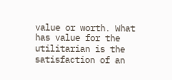value or worth. What has value for the utilitarian is the satisfaction of an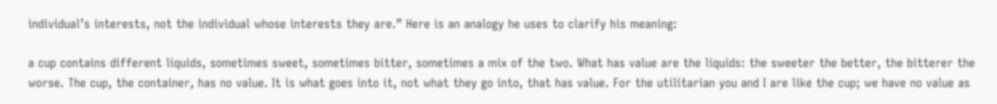individual’s interests, not the individual whose interests they are.” Here is an analogy he uses to clarify his meaning:

a cup contains different liquids, sometimes sweet, sometimes bitter, sometimes a mix of the two. What has value are the liquids: the sweeter the better, the bitterer the worse. The cup, the container, has no value. It is what goes into it, not what they go into, that has value. For the utilitarian you and I are like the cup; we have no value as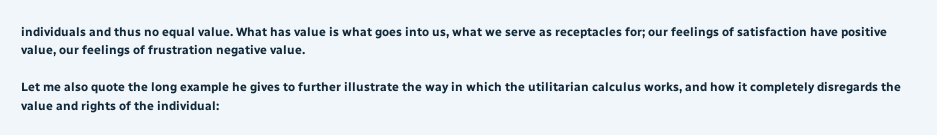individuals and thus no equal value. What has value is what goes into us, what we serve as receptacles for; our feelings of satisfaction have positive value, our feelings of frustration negative value.

Let me also quote the long example he gives to further illustrate the way in which the utilitarian calculus works, and how it completely disregards the value and rights of the individual: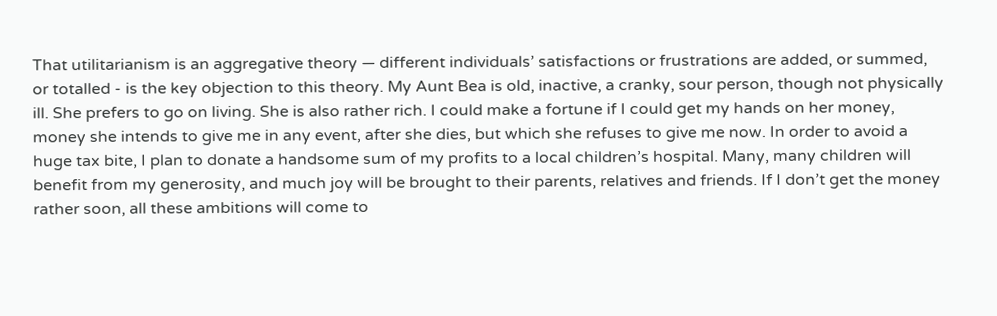That utilitarianism is an aggregative theory — different individuals’ satisfactions or frustrations are added, or summed, or totalled - is the key objection to this theory. My Aunt Bea is old, inactive, a cranky, sour person, though not physically ill. She prefers to go on living. She is also rather rich. I could make a fortune if I could get my hands on her money, money she intends to give me in any event, after she dies, but which she refuses to give me now. In order to avoid a huge tax bite, I plan to donate a handsome sum of my profits to a local children’s hospital. Many, many children will benefit from my generosity, and much joy will be brought to their parents, relatives and friends. If I don’t get the money rather soon, all these ambitions will come to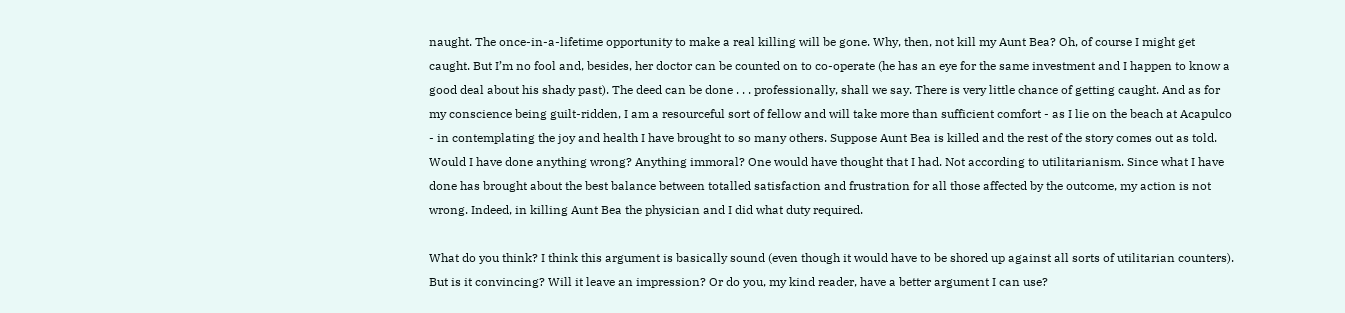naught. The once-in-a-lifetime opportunity to make a real killing will be gone. Why, then, not kill my Aunt Bea? Oh, of course I might get caught. But I’m no fool and, besides, her doctor can be counted on to co-operate (he has an eye for the same investment and I happen to know a good deal about his shady past). The deed can be done . . . professionally, shall we say. There is very little chance of getting caught. And as for my conscience being guilt-ridden, I am a resourceful sort of fellow and will take more than sufficient comfort - as I lie on the beach at Acapulco - in contemplating the joy and health I have brought to so many others. Suppose Aunt Bea is killed and the rest of the story comes out as told. Would I have done anything wrong? Anything immoral? One would have thought that I had. Not according to utilitarianism. Since what I have done has brought about the best balance between totalled satisfaction and frustration for all those affected by the outcome, my action is not wrong. Indeed, in killing Aunt Bea the physician and I did what duty required.

What do you think? I think this argument is basically sound (even though it would have to be shored up against all sorts of utilitarian counters). But is it convincing? Will it leave an impression? Or do you, my kind reader, have a better argument I can use?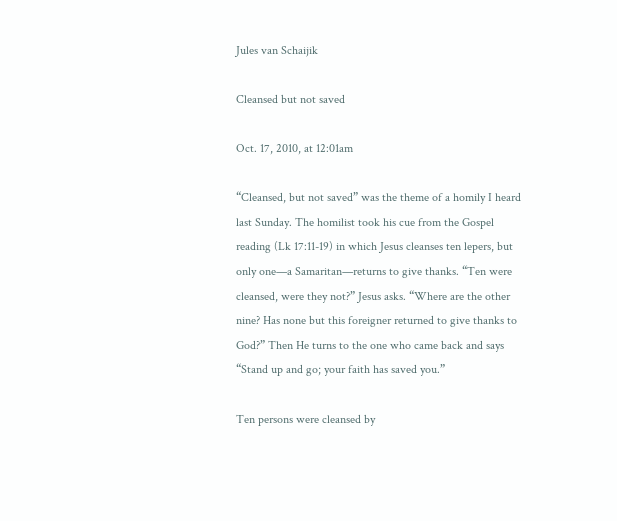Jules van Schaijik

Cleansed but not saved

Oct. 17, 2010, at 12:01am

“Cleansed, but not saved” was the theme of a homily I heard last Sunday. The homilist took his cue from the Gospel reading (Lk 17:11-19) in which Jesus cleanses ten lepers, but only one—a Samaritan—returns to give thanks. “Ten were cleansed, were they not?” Jesus asks. “Where are the other nine? Has none but this foreigner returned to give thanks to God?” Then He turns to the one who came back and says “Stand up and go; your faith has saved you.”

Ten persons were cleansed by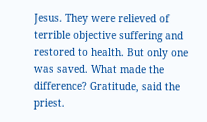Jesus. They were relieved of terrible objective suffering and restored to health. But only one was saved. What made the difference? Gratitude, said the priest.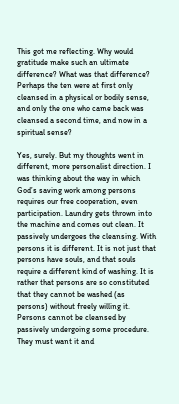This got me reflecting. Why would gratitude make such an ultimate difference? What was that difference? Perhaps the ten were at first only cleansed in a physical or bodily sense, and only the one who came back was cleansed a second time, and now in a spiritual sense?

Yes, surely. But my thoughts went in different, more personalist direction. I was thinking about the way in which God’s saving work among persons requires our free cooperation, even participation. Laundry gets thrown into the machine and comes out clean. It passively undergoes the cleansing. With persons it is different. It is not just that persons have souls, and that souls require a different kind of washing. It is rather that persons are so constituted that they cannot be washed (as persons) without freely willing it. Persons cannot be cleansed by passively undergoing some procedure. They must want it and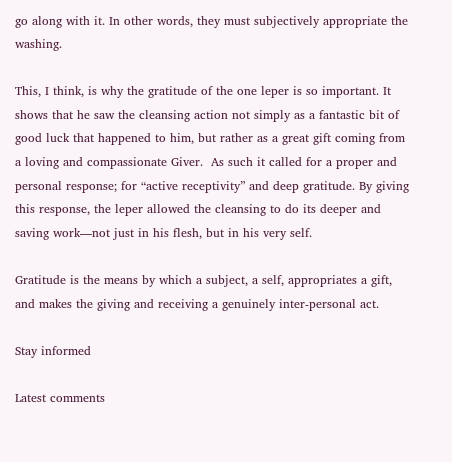go along with it. In other words, they must subjectively appropriate the washing.

This, I think, is why the gratitude of the one leper is so important. It shows that he saw the cleansing action not simply as a fantastic bit of good luck that happened to him, but rather as a great gift coming from a loving and compassionate Giver.  As such it called for a proper and personal response; for “active receptivity” and deep gratitude. By giving this response, the leper allowed the cleansing to do its deeper and saving work—not just in his flesh, but in his very self.

Gratitude is the means by which a subject, a self, appropriates a gift, and makes the giving and receiving a genuinely inter-personal act.

Stay informed

Latest comments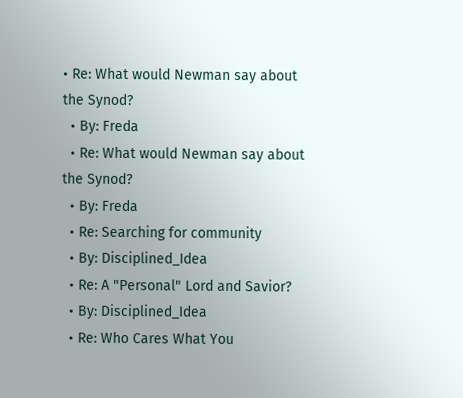• Re: What would Newman say about the Synod?
  • By: Freda
  • Re: What would Newman say about the Synod?
  • By: Freda
  • Re: Searching for community
  • By: Disciplined_Idea
  • Re: A "Personal" Lord and Savior?
  • By: Disciplined_Idea
  • Re: Who Cares What You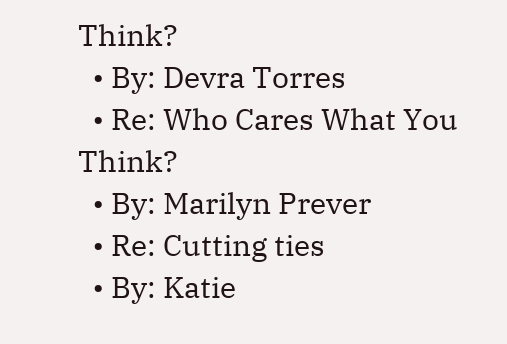Think?
  • By: Devra Torres
  • Re: Who Cares What You Think?
  • By: Marilyn Prever
  • Re: Cutting ties
  • By: Katie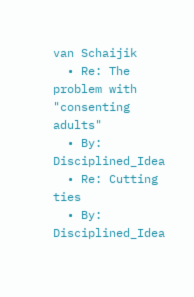van Schaijik
  • Re: The problem with "consenting adults"
  • By: Disciplined_Idea
  • Re: Cutting ties
  • By: Disciplined_Idea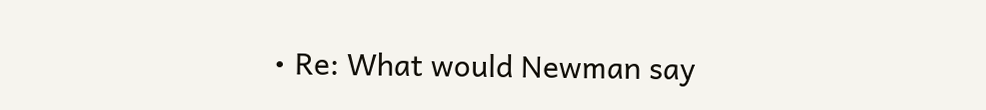• Re: What would Newman say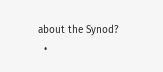about the Synod?
  •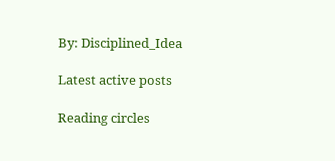By: Disciplined_Idea

Latest active posts

Reading circles